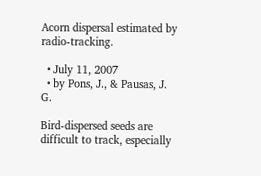Acorn dispersal estimated by radio-tracking.

  • July 11, 2007
  • by Pons, J., & Pausas, J. G.

Bird-dispersed seeds are difficult to track, especially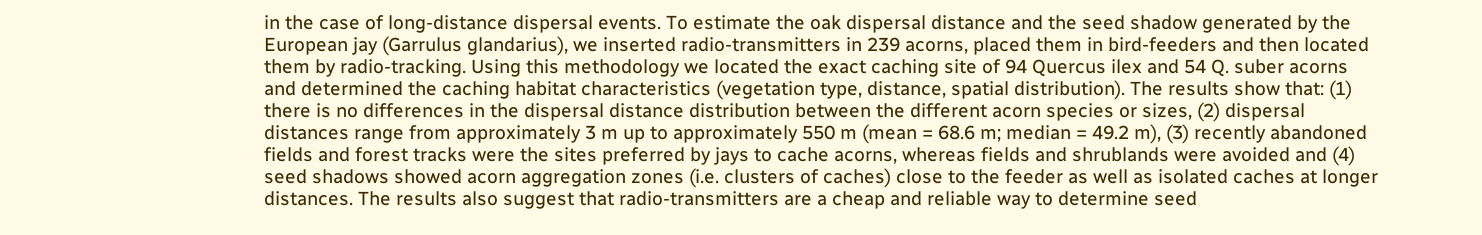in the case of long-distance dispersal events. To estimate the oak dispersal distance and the seed shadow generated by the European jay (Garrulus glandarius), we inserted radio-transmitters in 239 acorns, placed them in bird-feeders and then located them by radio-tracking. Using this methodology we located the exact caching site of 94 Quercus ilex and 54 Q. suber acorns and determined the caching habitat characteristics (vegetation type, distance, spatial distribution). The results show that: (1) there is no differences in the dispersal distance distribution between the different acorn species or sizes, (2) dispersal distances range from approximately 3 m up to approximately 550 m (mean = 68.6 m; median = 49.2 m), (3) recently abandoned fields and forest tracks were the sites preferred by jays to cache acorns, whereas fields and shrublands were avoided and (4) seed shadows showed acorn aggregation zones (i.e. clusters of caches) close to the feeder as well as isolated caches at longer distances. The results also suggest that radio-transmitters are a cheap and reliable way to determine seed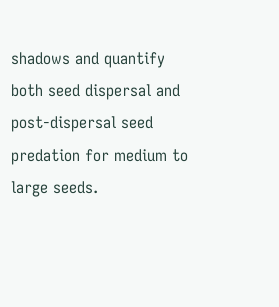shadows and quantify both seed dispersal and post-dispersal seed predation for medium to large seeds.